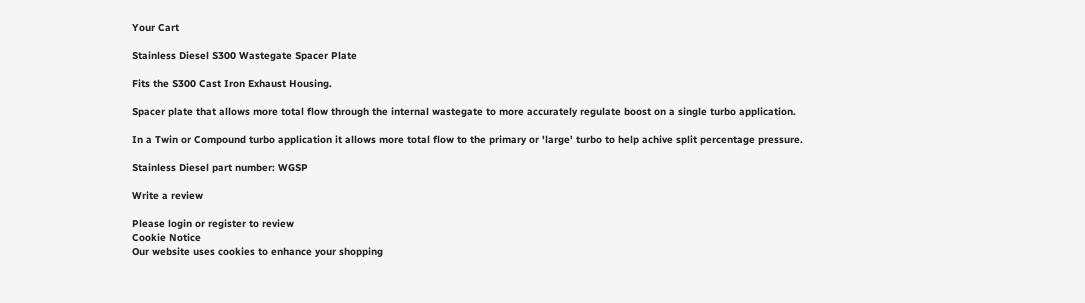Your Cart

Stainless Diesel S300 Wastegate Spacer Plate

Fits the S300 Cast Iron Exhaust Housing.

Spacer plate that allows more total flow through the internal wastegate to more accurately regulate boost on a single turbo application.

In a Twin or Compound turbo application it allows more total flow to the primary or 'large' turbo to help achive split percentage pressure.

Stainless Diesel part number: WGSP

Write a review

Please login or register to review
Cookie Notice
Our website uses cookies to enhance your shopping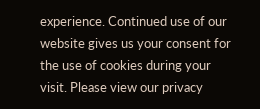experience. Continued use of our website gives us your consent for the use of cookies during your visit. Please view our privacy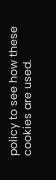policy to see how these cookies are used.